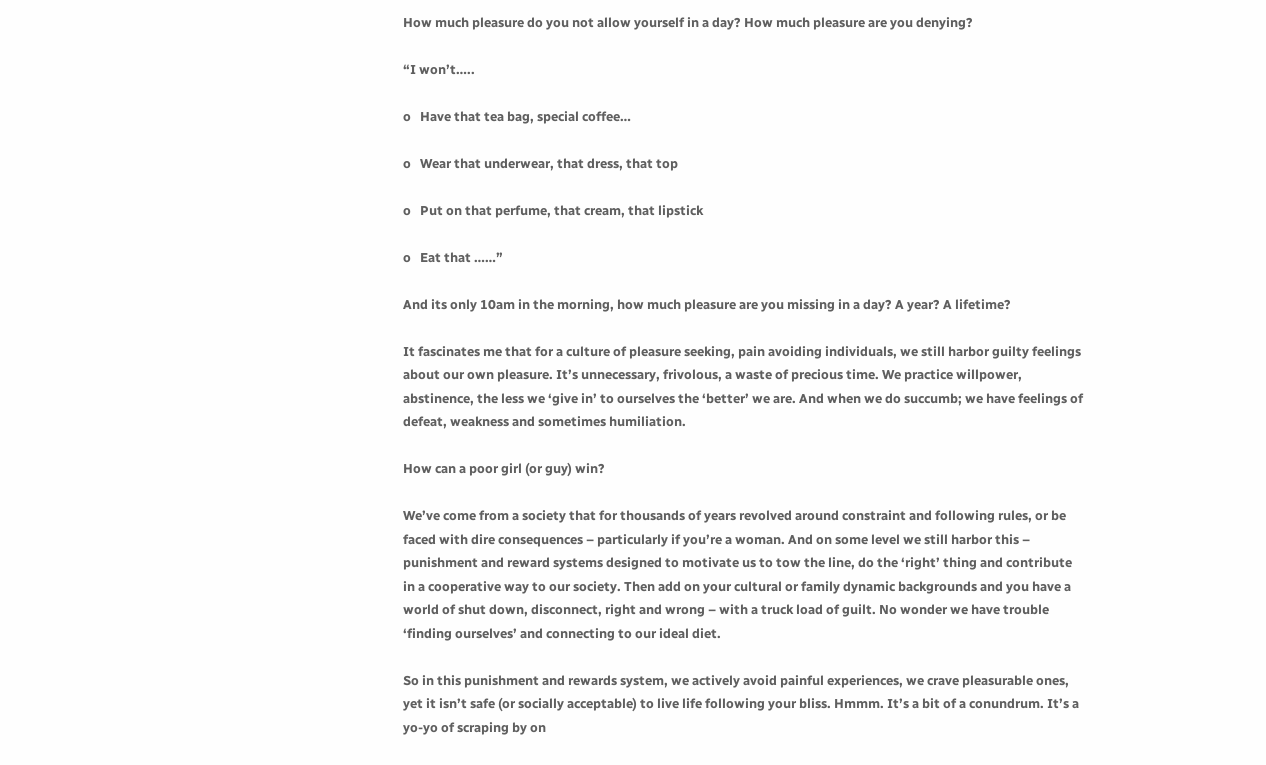How much pleasure do you not allow yourself in a day? How much pleasure are you denying?

“I won’t…..

o   Have that tea bag, special coffee…

o   Wear that underwear, that dress, that top

o   Put on that perfume, that cream, that lipstick

o   Eat that ……”

And its only 10am in the morning, how much pleasure are you missing in a day? A year? A lifetime?

It fascinates me that for a culture of pleasure seeking, pain avoiding individuals, we still harbor guilty feelings about our own pleasure. It’s unnecessary, frivolous, a waste of precious time. We practice willpower, abstinence, the less we ‘give in’ to ourselves the ‘better’ we are. And when we do succumb; we have feelings of defeat, weakness and sometimes humiliation.

How can a poor girl (or guy) win?

We’ve come from a society that for thousands of years revolved around constraint and following rules, or be faced with dire consequences – particularly if you’re a woman. And on some level we still harbor this – punishment and reward systems designed to motivate us to tow the line, do the ‘right’ thing and contribute in a cooperative way to our society. Then add on your cultural or family dynamic backgrounds and you have a world of shut down, disconnect, right and wrong – with a truck load of guilt. No wonder we have trouble ‘finding ourselves’ and connecting to our ideal diet.

So in this punishment and rewards system, we actively avoid painful experiences, we crave pleasurable ones, yet it isn’t safe (or socially acceptable) to live life following your bliss. Hmmm. It’s a bit of a conundrum. It’s a yo-yo of scraping by on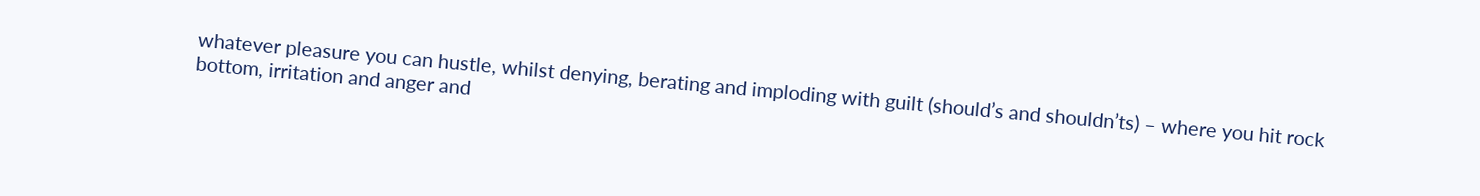whatever pleasure you can hustle, whilst denying, berating and imploding with guilt (should’s and shouldn’ts) – where you hit rock bottom, irritation and anger and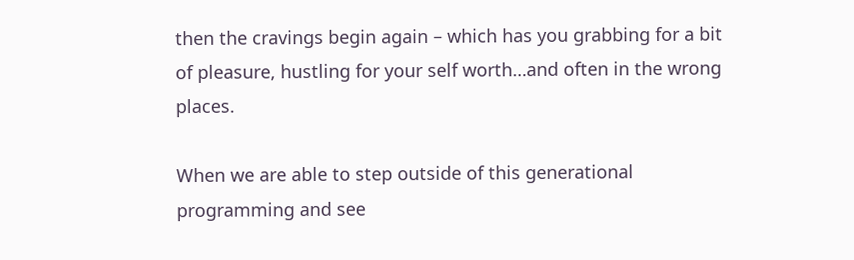then the cravings begin again – which has you grabbing for a bit of pleasure, hustling for your self worth…and often in the wrong places.

When we are able to step outside of this generational programming and see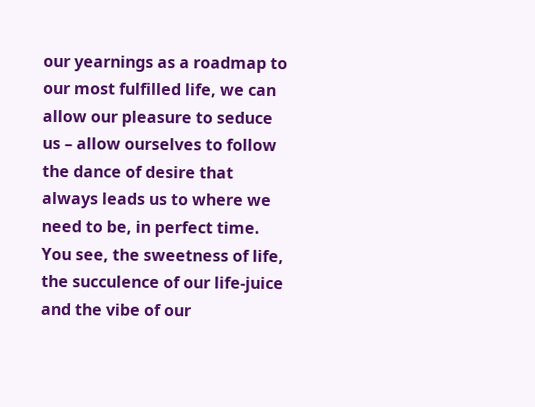our yearnings as a roadmap to our most fulfilled life, we can allow our pleasure to seduce us – allow ourselves to follow the dance of desire that always leads us to where we need to be, in perfect time. You see, the sweetness of life, the succulence of our life-juice and the vibe of our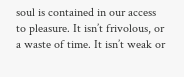soul is contained in our access to pleasure. It isn’t frivolous, or a waste of time. It isn’t weak or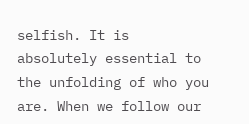selfish. It is absolutely essential to the unfolding of who you are. When we follow our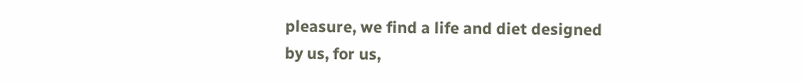pleasure, we find a life and diet designed by us, for us,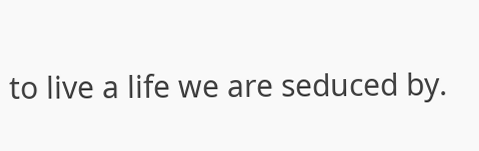to live a life we are seduced by.